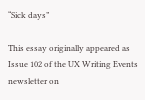“Sick days”

This essay originally appeared as Issue 102 of the UX Writing Events newsletter on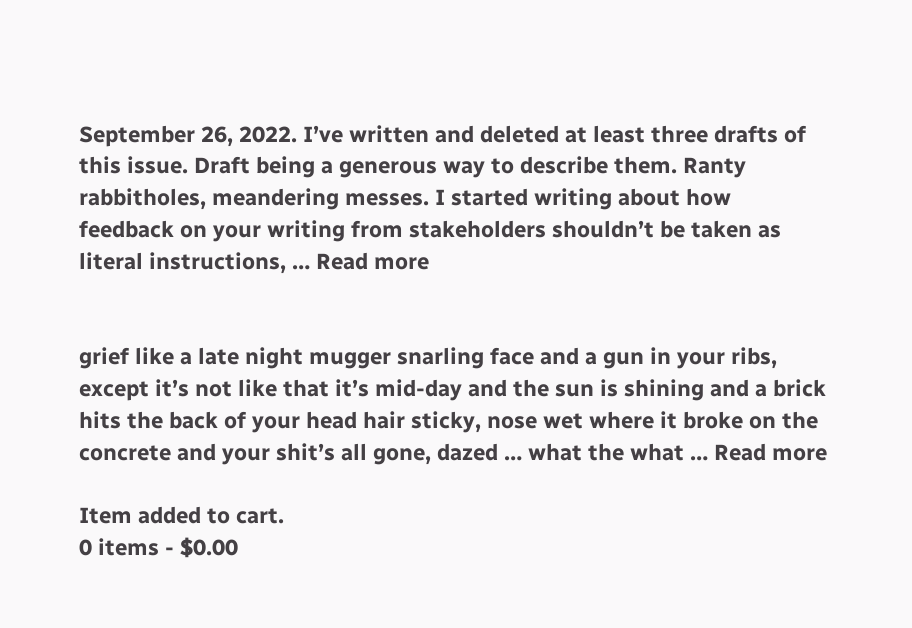September 26, 2022. I’ve written and deleted at least three drafts of this issue. Draft being a generous way to describe them. Ranty rabbitholes, meandering messes. I started writing about how feedback on your writing from stakeholders shouldn’t be taken as literal instructions, … Read more


grief like a late night mugger snarling face and a gun in your ribs, except it’s not like that it’s mid-day and the sun is shining and a brick hits the back of your head hair sticky, nose wet where it broke on the concrete and your shit’s all gone, dazed … what the what … Read more

Item added to cart.
0 items - $0.00